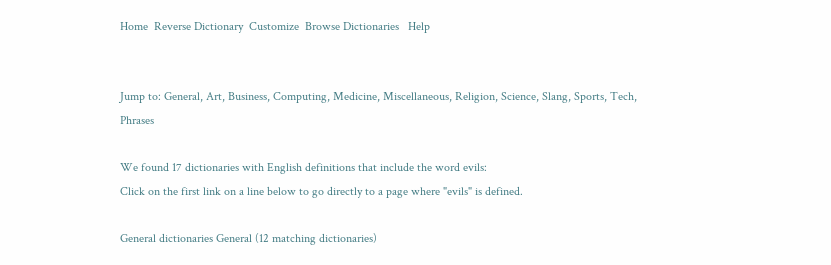Home  Reverse Dictionary  Customize  Browse Dictionaries   Help


Jump to: General, Art, Business, Computing, Medicine, Miscellaneous, Religion, Science, Slang, Sports, Tech, Phrases

We found 17 dictionaries with English definitions that include the word evils:
Click on the first link on a line below to go directly to a page where "evils" is defined.

General dictionaries General (12 matching dictionaries)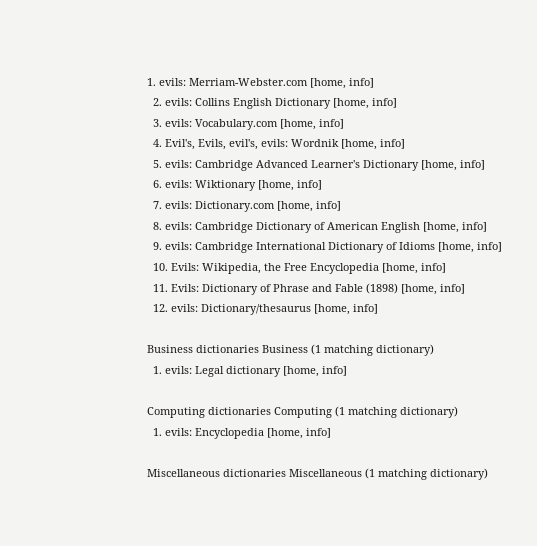1. evils: Merriam-Webster.com [home, info]
  2. evils: Collins English Dictionary [home, info]
  3. evils: Vocabulary.com [home, info]
  4. Evil's, Evils, evil's, evils: Wordnik [home, info]
  5. evils: Cambridge Advanced Learner's Dictionary [home, info]
  6. evils: Wiktionary [home, info]
  7. evils: Dictionary.com [home, info]
  8. evils: Cambridge Dictionary of American English [home, info]
  9. evils: Cambridge International Dictionary of Idioms [home, info]
  10. Evils: Wikipedia, the Free Encyclopedia [home, info]
  11. Evils: Dictionary of Phrase and Fable (1898) [home, info]
  12. evils: Dictionary/thesaurus [home, info]

Business dictionaries Business (1 matching dictionary)
  1. evils: Legal dictionary [home, info]

Computing dictionaries Computing (1 matching dictionary)
  1. evils: Encyclopedia [home, info]

Miscellaneous dictionaries Miscellaneous (1 matching dictionary)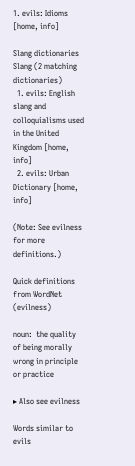1. evils: Idioms [home, info]

Slang dictionaries Slang (2 matching dictionaries)
  1. evils: English slang and colloquialisms used in the United Kingdom [home, info]
  2. evils: Urban Dictionary [home, info]

(Note: See evilness for more definitions.)

Quick definitions from WordNet (evilness)

noun:  the quality of being morally wrong in principle or practice

▸ Also see evilness

Words similar to evils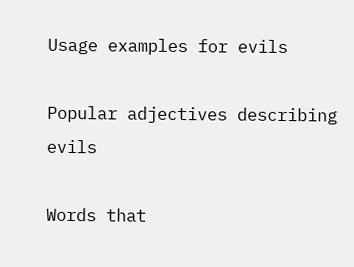Usage examples for evils

Popular adjectives describing evils

Words that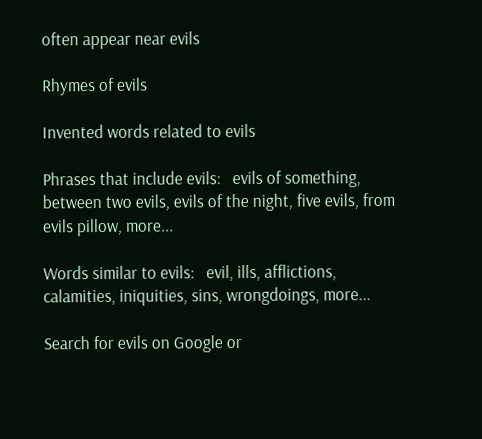often appear near evils

Rhymes of evils

Invented words related to evils

Phrases that include evils:   evils of something, between two evils, evils of the night, five evils, from evils pillow, more...

Words similar to evils:   evil, ills, afflictions, calamities, iniquities, sins, wrongdoings, more...

Search for evils on Google or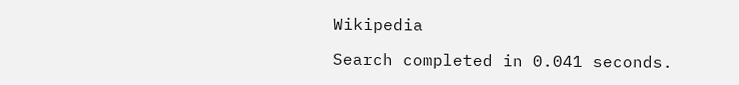Wikipedia

Search completed in 0.041 seconds.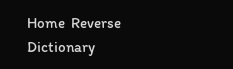Home  Reverse Dictionary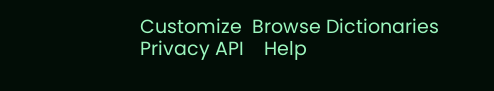Customize  Browse Dictionaries  Privacy API    Help